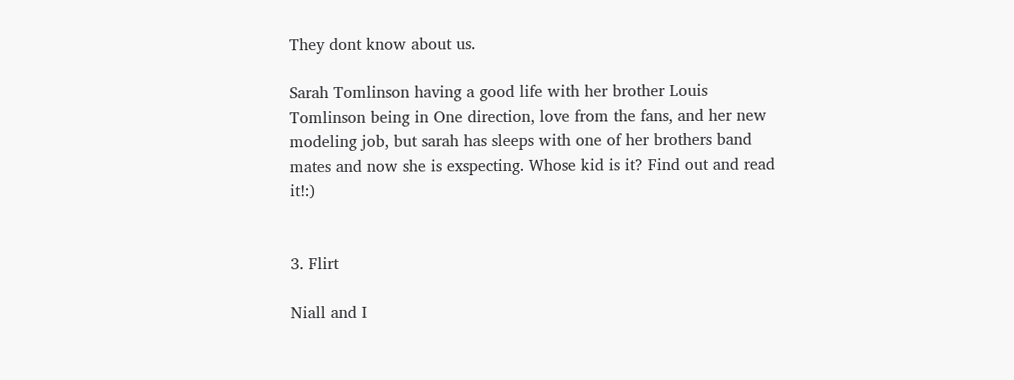They dont know about us.

Sarah Tomlinson having a good life with her brother Louis Tomlinson being in One direction, love from the fans, and her new modeling job, but sarah has sleeps with one of her brothers band mates and now she is exspecting. Whose kid is it? Find out and read it!:)


3. Flirt

Niall and I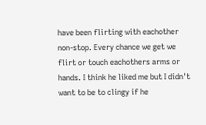have been flirting with eachother non-stop. Every chance we get we flirt or touch eachothers arms or hands. I think he liked me but I didn't want to be to clingy if he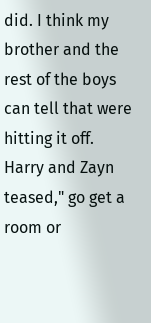did. I think my brother and the rest of the boys can tell that were hitting it off. Harry and Zayn teased," go get a room or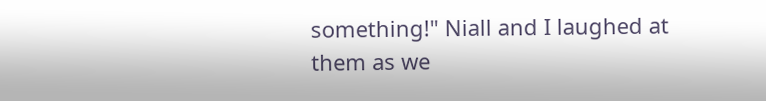something!" Niall and I laughed at them as we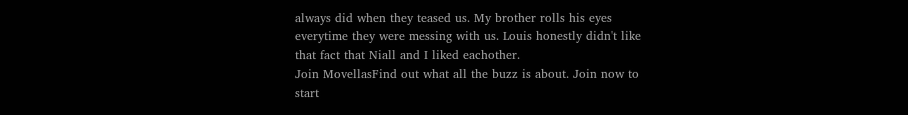always did when they teased us. My brother rolls his eyes everytime they were messing with us. Louis honestly didn't like that fact that Niall and I liked eachother.
Join MovellasFind out what all the buzz is about. Join now to start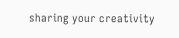sharing your creativity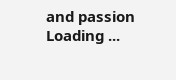and passion
Loading ...